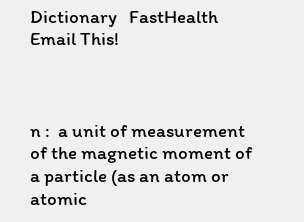Dictionary   FastHealth  Email This!



n :  a unit of measurement of the magnetic moment of a particle (as an atom or atomic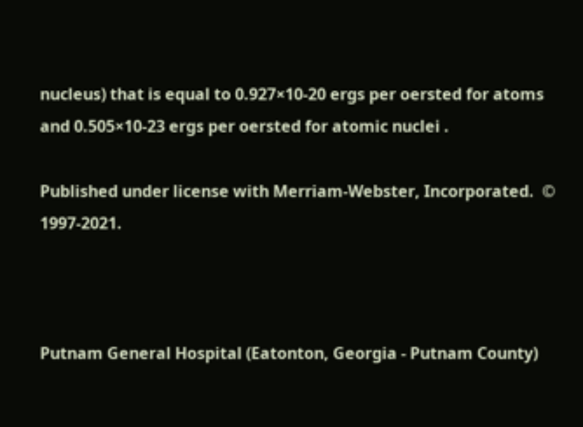nucleus) that is equal to 0.927×10-20 ergs per oersted for atoms and 0.505×10-23 ergs per oersted for atomic nuclei .

Published under license with Merriam-Webster, Incorporated.  © 1997-2021.



Putnam General Hospital (Eatonton, Georgia - Putnam County)